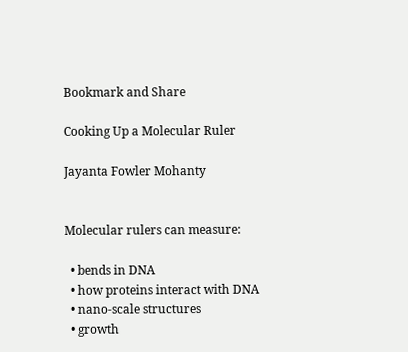Bookmark and Share

Cooking Up a Molecular Ruler

Jayanta Fowler Mohanty


Molecular rulers can measure:

  • bends in DNA
  • how proteins interact with DNA
  • nano-scale structures
  • growth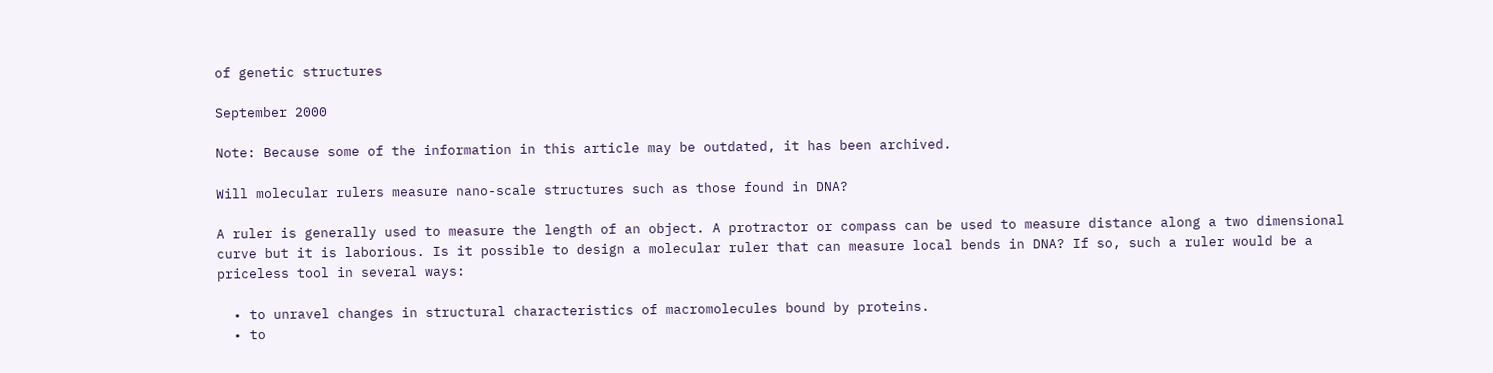of genetic structures

September 2000

Note: Because some of the information in this article may be outdated, it has been archived.

Will molecular rulers measure nano-scale structures such as those found in DNA?

A ruler is generally used to measure the length of an object. A protractor or compass can be used to measure distance along a two dimensional curve but it is laborious. Is it possible to design a molecular ruler that can measure local bends in DNA? If so, such a ruler would be a priceless tool in several ways:

  • to unravel changes in structural characteristics of macromolecules bound by proteins.
  • to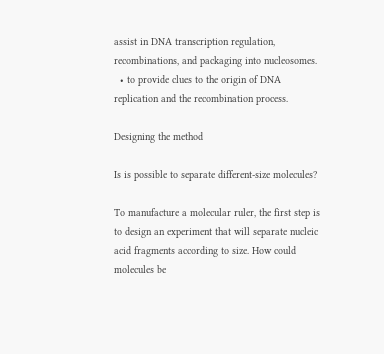assist in DNA transcription regulation, recombinations, and packaging into nucleosomes.
  • to provide clues to the origin of DNA replication and the recombination process.

Designing the method

Is is possible to separate different-size molecules?

To manufacture a molecular ruler, the first step is to design an experiment that will separate nucleic acid fragments according to size. How could molecules be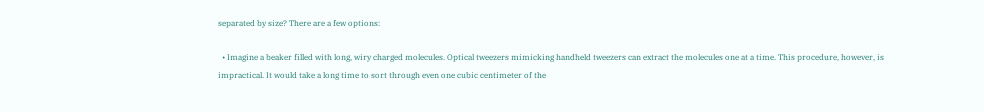separated by size? There are a few options:

  • Imagine a beaker filled with long, wiry charged molecules. Optical tweezers mimicking handheld tweezers can extract the molecules one at a time. This procedure, however, is impractical. It would take a long time to sort through even one cubic centimeter of the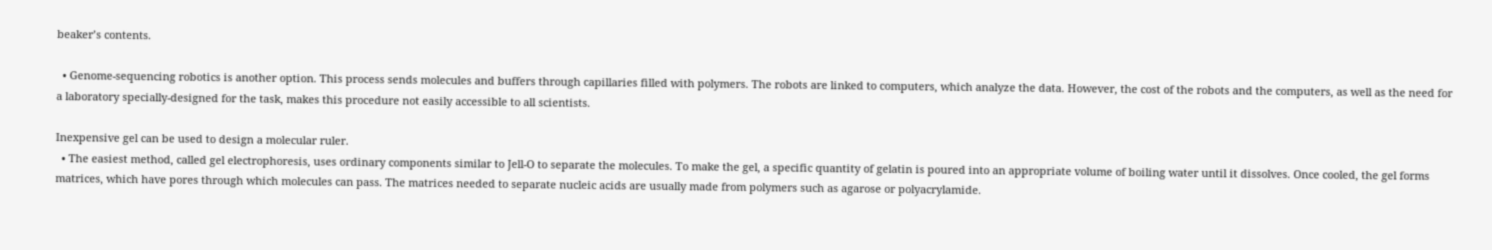beaker’s contents.

  • Genome-sequencing robotics is another option. This process sends molecules and buffers through capillaries filled with polymers. The robots are linked to computers, which analyze the data. However, the cost of the robots and the computers, as well as the need for a laboratory specially-designed for the task, makes this procedure not easily accessible to all scientists.

Inexpensive gel can be used to design a molecular ruler.
  • The easiest method, called gel electrophoresis, uses ordinary components similar to Jell-O to separate the molecules. To make the gel, a specific quantity of gelatin is poured into an appropriate volume of boiling water until it dissolves. Once cooled, the gel forms matrices, which have pores through which molecules can pass. The matrices needed to separate nucleic acids are usually made from polymers such as agarose or polyacrylamide.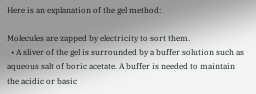Here is an explanation of the gel method:

Molecules are zapped by electricity to sort them.
  • A sliver of the gel is surrounded by a buffer solution such as aqueous salt of boric acetate. A buffer is needed to maintain the acidic or basic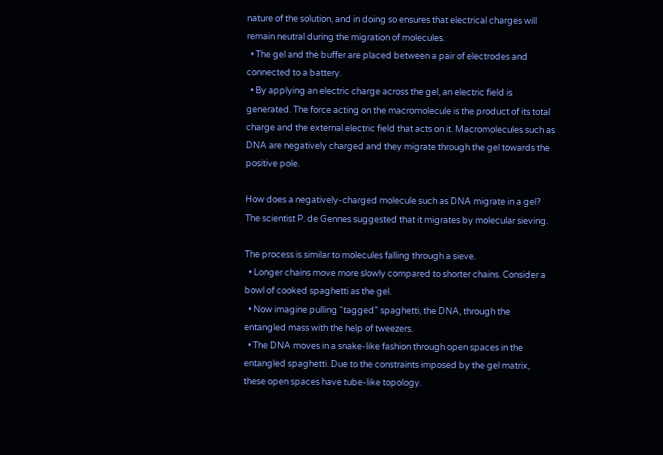nature of the solution, and in doing so ensures that electrical charges will remain neutral during the migration of molecules.
  • The gel and the buffer are placed between a pair of electrodes and connected to a battery.
  • By applying an electric charge across the gel, an electric field is generated. The force acting on the macromolecule is the product of its total charge and the external electric field that acts on it. Macromolecules such as DNA are negatively charged and they migrate through the gel towards the positive pole.

How does a negatively-charged molecule such as DNA migrate in a gel? The scientist P. de Gennes suggested that it migrates by molecular sieving.

The process is similar to molecules falling through a sieve.
  • Longer chains move more slowly compared to shorter chains. Consider a bowl of cooked spaghetti as the gel.
  • Now imagine pulling “tagged” spaghetti, the DNA, through the entangled mass with the help of tweezers.
  • The DNA moves in a snake-like fashion through open spaces in the entangled spaghetti. Due to the constraints imposed by the gel matrix, these open spaces have tube-like topology.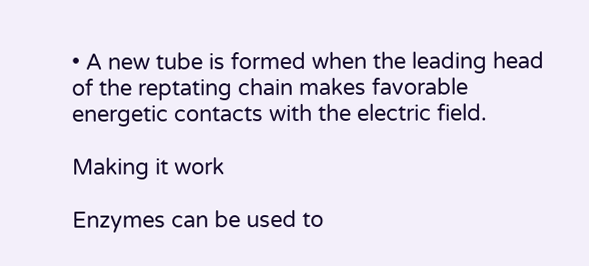• A new tube is formed when the leading head of the reptating chain makes favorable energetic contacts with the electric field.

Making it work

Enzymes can be used to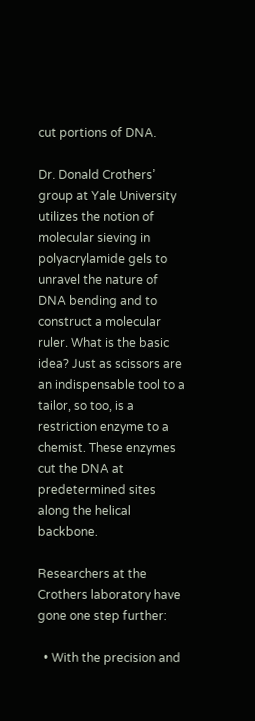cut portions of DNA.

Dr. Donald Crothers’ group at Yale University utilizes the notion of molecular sieving in polyacrylamide gels to unravel the nature of DNA bending and to construct a molecular ruler. What is the basic idea? Just as scissors are an indispensable tool to a tailor, so too, is a restriction enzyme to a chemist. These enzymes cut the DNA at predetermined sites along the helical backbone.

Researchers at the Crothers laboratory have gone one step further:

  • With the precision and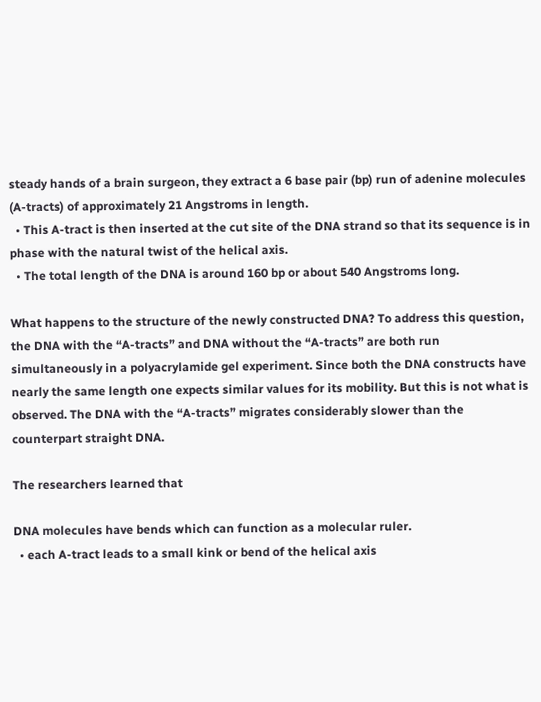steady hands of a brain surgeon, they extract a 6 base pair (bp) run of adenine molecules (A-tracts) of approximately 21 Angstroms in length.
  • This A-tract is then inserted at the cut site of the DNA strand so that its sequence is in phase with the natural twist of the helical axis.
  • The total length of the DNA is around 160 bp or about 540 Angstroms long.

What happens to the structure of the newly constructed DNA? To address this question, the DNA with the “A-tracts” and DNA without the “A-tracts” are both run simultaneously in a polyacrylamide gel experiment. Since both the DNA constructs have nearly the same length one expects similar values for its mobility. But this is not what is observed. The DNA with the “A-tracts” migrates considerably slower than the counterpart straight DNA.

The researchers learned that

DNA molecules have bends which can function as a molecular ruler.
  • each A-tract leads to a small kink or bend of the helical axis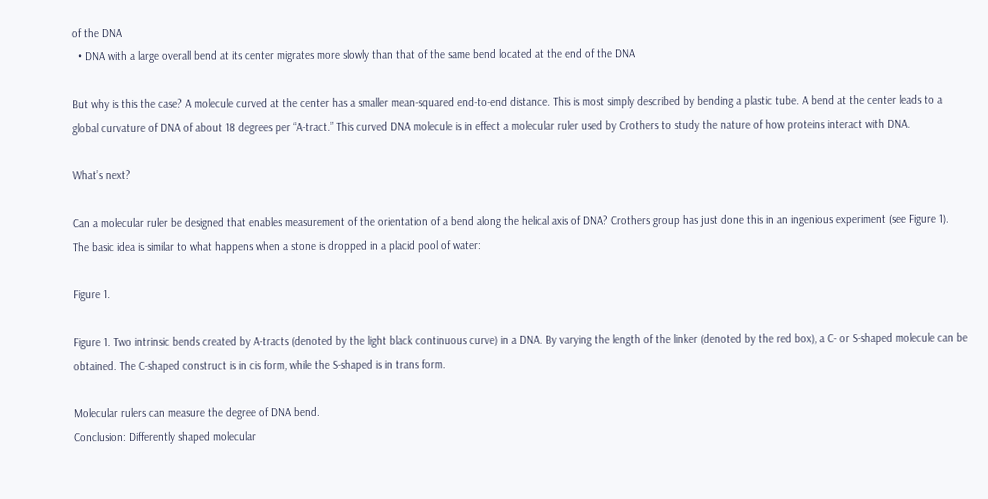of the DNA
  • DNA with a large overall bend at its center migrates more slowly than that of the same bend located at the end of the DNA

But why is this the case? A molecule curved at the center has a smaller mean-squared end-to-end distance. This is most simply described by bending a plastic tube. A bend at the center leads to a global curvature of DNA of about 18 degrees per “A-tract.” This curved DNA molecule is in effect a molecular ruler used by Crothers to study the nature of how proteins interact with DNA.

What’s next?

Can a molecular ruler be designed that enables measurement of the orientation of a bend along the helical axis of DNA? Crothers group has just done this in an ingenious experiment (see Figure 1). The basic idea is similar to what happens when a stone is dropped in a placid pool of water:

Figure 1.

Figure 1. Two intrinsic bends created by A-tracts (denoted by the light black continuous curve) in a DNA. By varying the length of the linker (denoted by the red box), a C- or S-shaped molecule can be obtained. The C-shaped construct is in cis form, while the S-shaped is in trans form.

Molecular rulers can measure the degree of DNA bend.
Conclusion: Differently shaped molecular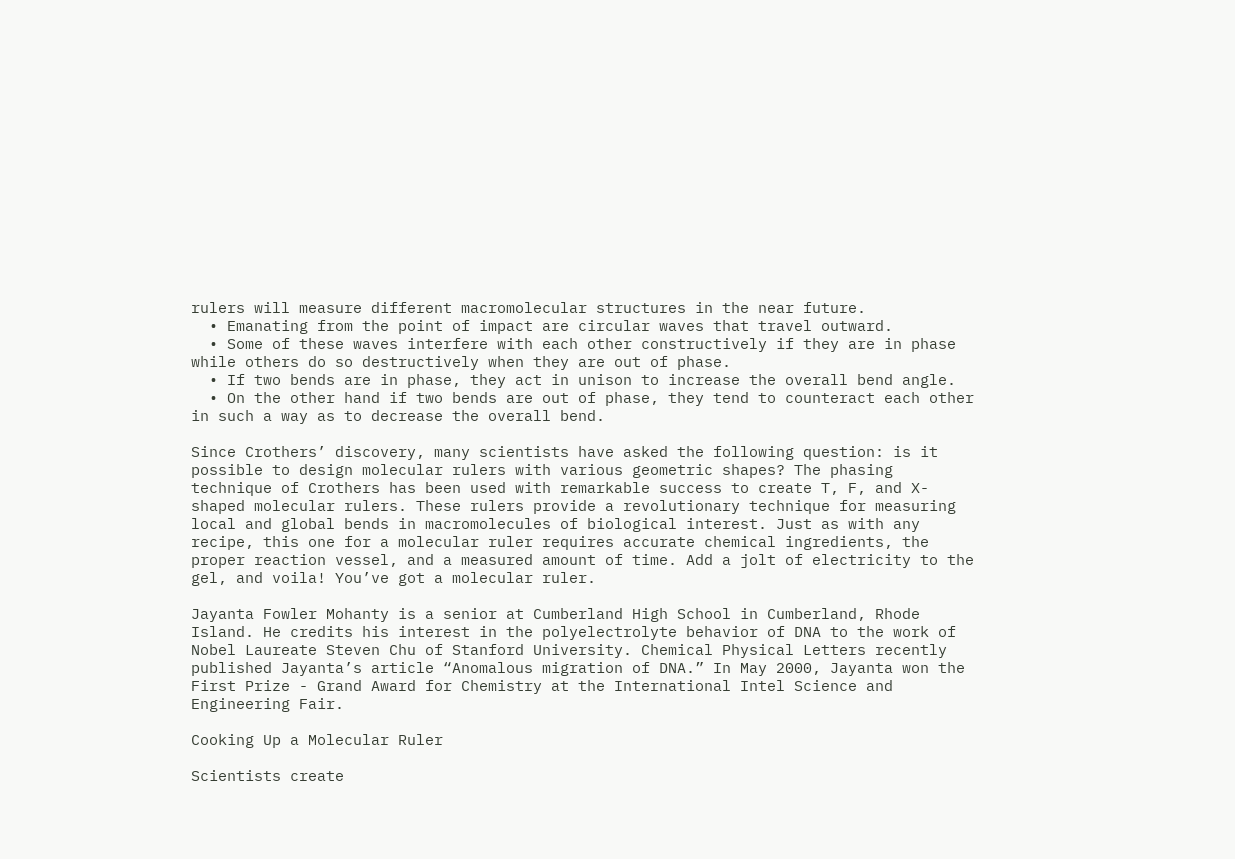rulers will measure different macromolecular structures in the near future.
  • Emanating from the point of impact are circular waves that travel outward.
  • Some of these waves interfere with each other constructively if they are in phase while others do so destructively when they are out of phase.
  • If two bends are in phase, they act in unison to increase the overall bend angle.
  • On the other hand if two bends are out of phase, they tend to counteract each other in such a way as to decrease the overall bend.

Since Crothers’ discovery, many scientists have asked the following question: is it possible to design molecular rulers with various geometric shapes? The phasing technique of Crothers has been used with remarkable success to create T, F, and X-shaped molecular rulers. These rulers provide a revolutionary technique for measuring local and global bends in macromolecules of biological interest. Just as with any recipe, this one for a molecular ruler requires accurate chemical ingredients, the proper reaction vessel, and a measured amount of time. Add a jolt of electricity to the gel, and voila! You’ve got a molecular ruler.

Jayanta Fowler Mohanty is a senior at Cumberland High School in Cumberland, Rhode Island. He credits his interest in the polyelectrolyte behavior of DNA to the work of Nobel Laureate Steven Chu of Stanford University. Chemical Physical Letters recently published Jayanta’s article “Anomalous migration of DNA.” In May 2000, Jayanta won the First Prize - Grand Award for Chemistry at the International Intel Science and Engineering Fair.

Cooking Up a Molecular Ruler

Scientists create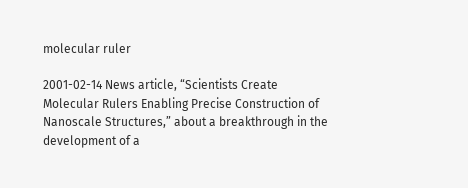molecular ruler

2001-02-14 News article, “Scientists Create Molecular Rulers Enabling Precise Construction of Nanoscale Structures,” about a breakthrough in the development of a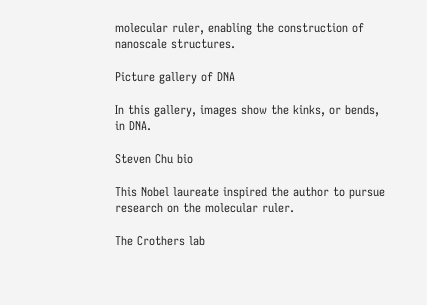molecular ruler, enabling the construction of nanoscale structures.

Picture gallery of DNA

In this gallery, images show the kinks, or bends, in DNA.

Steven Chu bio

This Nobel laureate inspired the author to pursue research on the molecular ruler.

The Crothers lab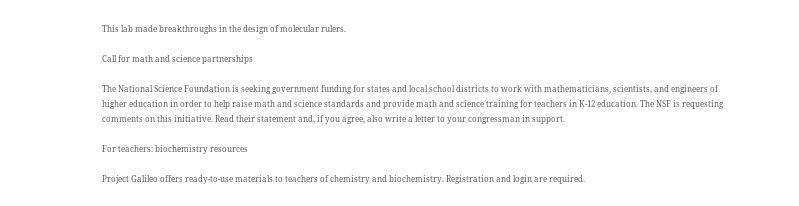This lab made breakthroughs in the design of molecular rulers.

Call for math and science partnerships

The National Science Foundation is seeking government funding for states and local school districts to work with mathematicians, scientists, and engineers of higher education in order to help raise math and science standards and provide math and science training for teachers in K-12 education. The NSF is requesting comments on this initiative. Read their statement and, if you agree, also write a letter to your congressman in support.

For teachers: biochemistry resources

Project Galileo offers ready-to-use materials to teachers of chemistry and biochemistry. Registration and login are required.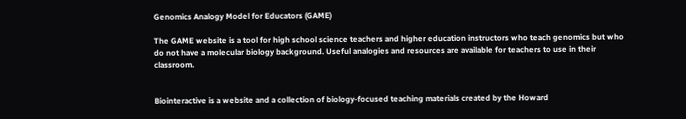Genomics Analogy Model for Educators (GAME)

The GAME website is a tool for high school science teachers and higher education instructors who teach genomics but who do not have a molecular biology background. Useful analogies and resources are available for teachers to use in their classroom.


Biointeractive is a website and a collection of biology-focused teaching materials created by the Howard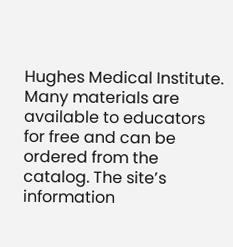Hughes Medical Institute. Many materials are available to educators for free and can be ordered from the catalog. The site’s information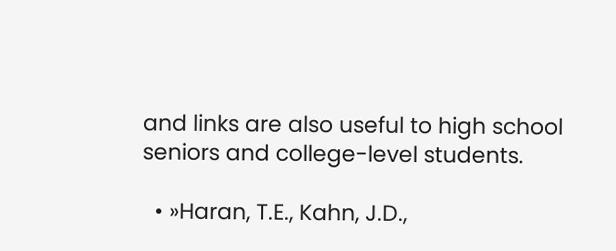and links are also useful to high school seniors and college-level students.

  • »Haran, T.E., Kahn, J.D.,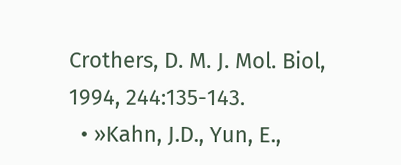Crothers, D. M. J. Mol. Biol, 1994, 244:135-143.
  • »Kahn, J.D., Yun, E.,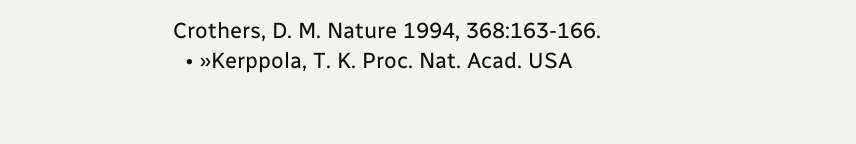Crothers, D. M. Nature 1994, 368:163-166.
  • »Kerppola, T. K. Proc. Nat. Acad. USA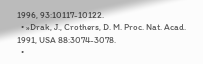1996, 93:10117-10122.
  • »Drak, J., Crothers, D. M. Proc. Nat. Acad. 1991, USA 88:3074-3078.
  •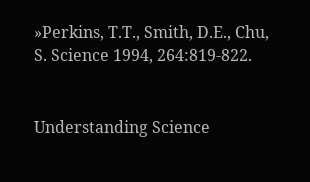»Perkins, T.T., Smith, D.E., Chu, S. Science 1994, 264:819-822.


Understanding Science